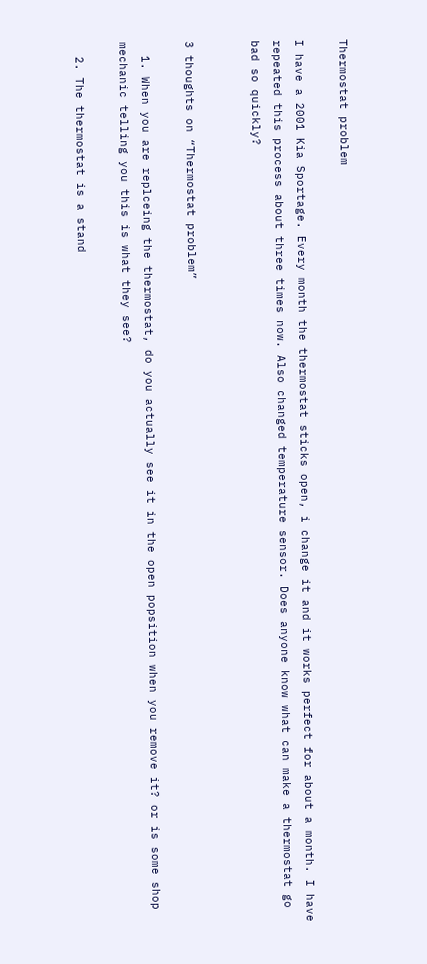Thermostat problem

I have a 2001 Kia Sportage. Every month the thermostat sticks open, i change it and it works perfect for about a month. I have repeated this process about three times now. Also changed temperature sensor. Does anyone know what can make a thermostat go bad so quickly?


3 thoughts on “Thermostat problem”

  1. When you are replceing the thermostat, do you actually see it in the open popsition when you remove it? or is some shop mechanic telling you this is what they see?

  2. The thermostat is a stand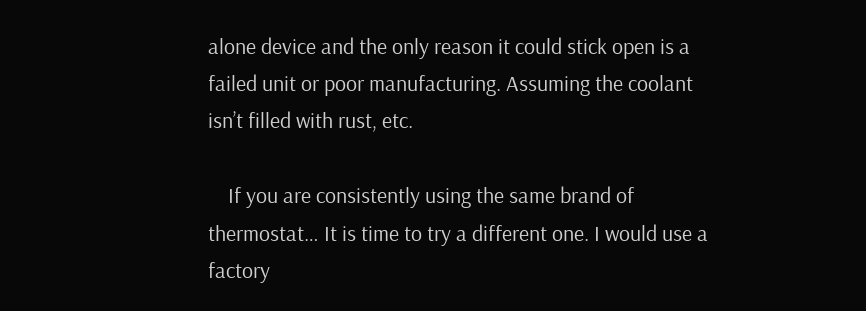alone device and the only reason it could stick open is a failed unit or poor manufacturing. Assuming the coolant isn’t filled with rust, etc.

    If you are consistently using the same brand of thermostat… It is time to try a different one. I would use a factory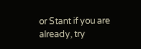or Stant if you are already, try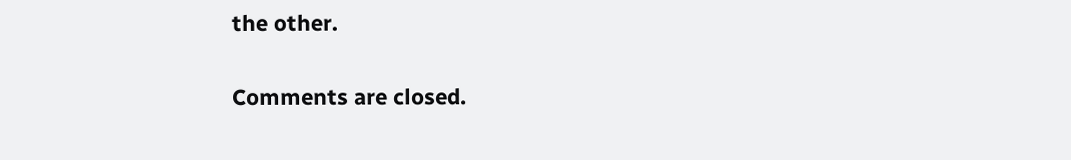the other.

Comments are closed.